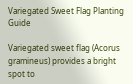Variegated Sweet Flag Planting Guide

Variegated sweet flag (Acorus gramineus) provides a bright spot to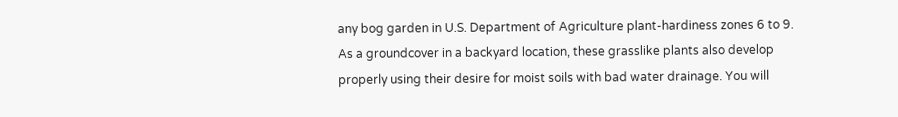any bog garden in U.S. Department of Agriculture plant-hardiness zones 6 to 9. As a groundcover in a backyard location, these grasslike plants also develop properly using their desire for moist soils with bad water drainage. You will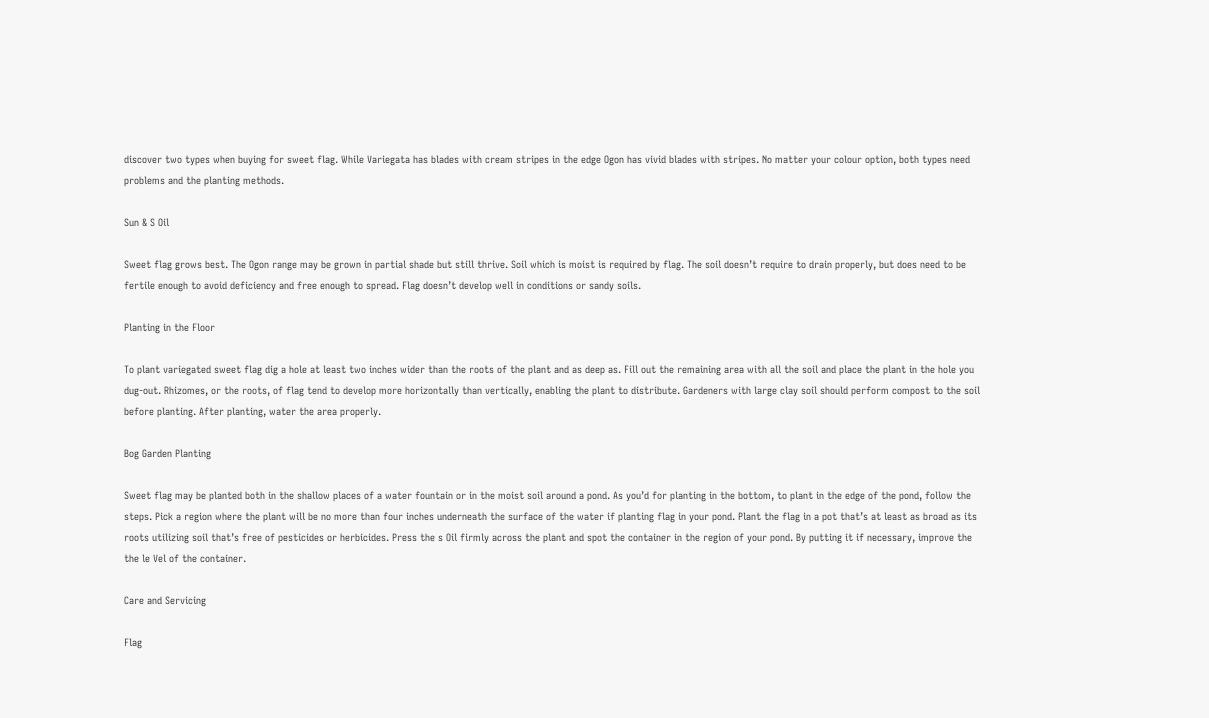discover two types when buying for sweet flag. While Variegata has blades with cream stripes in the edge Ogon has vivid blades with stripes. No matter your colour option, both types need problems and the planting methods.

Sun & S Oil

Sweet flag grows best. The Ogon range may be grown in partial shade but still thrive. Soil which is moist is required by flag. The soil doesn’t require to drain properly, but does need to be fertile enough to avoid deficiency and free enough to spread. Flag doesn’t develop well in conditions or sandy soils.

Planting in the Floor

To plant variegated sweet flag dig a hole at least two inches wider than the roots of the plant and as deep as. Fill out the remaining area with all the soil and place the plant in the hole you dug-out. Rhizomes, or the roots, of flag tend to develop more horizontally than vertically, enabling the plant to distribute. Gardeners with large clay soil should perform compost to the soil before planting. After planting, water the area properly.

Bog Garden Planting

Sweet flag may be planted both in the shallow places of a water fountain or in the moist soil around a pond. As you’d for planting in the bottom, to plant in the edge of the pond, follow the steps. Pick a region where the plant will be no more than four inches underneath the surface of the water if planting flag in your pond. Plant the flag in a pot that’s at least as broad as its roots utilizing soil that’s free of pesticides or herbicides. Press the s Oil firmly across the plant and spot the container in the region of your pond. By putting it if necessary, improve the the le Vel of the container.

Care and Servicing

Flag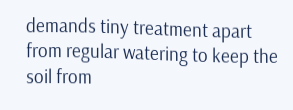demands tiny treatment apart from regular watering to keep the soil from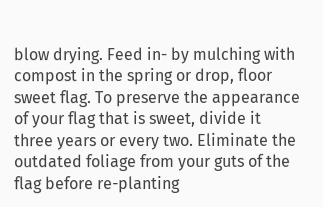blow drying. Feed in- by mulching with compost in the spring or drop, floor sweet flag. To preserve the appearance of your flag that is sweet, divide it three years or every two. Eliminate the outdated foliage from your guts of the flag before re-planting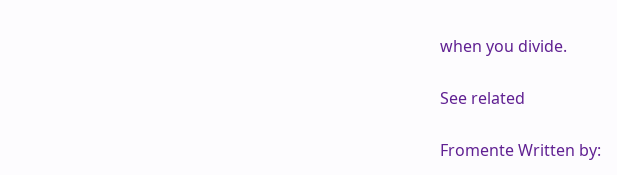when you divide.

See related

Fromente Written by: